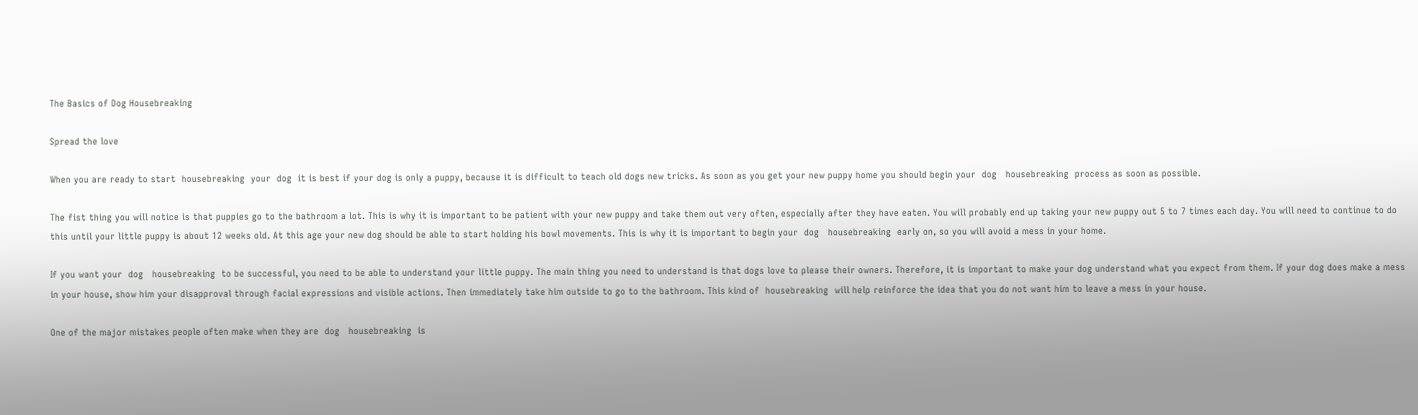The Basics of Dog Housebreaking

Spread the love

When you are ready to start  housebreaking  your  dog  it is best if your dog is only a puppy, because it is difficult to teach old dogs new tricks. As soon as you get your new puppy home you should begin your  dog   housebreaking  process as soon as possible.

The fist thing you will notice is that puppies go to the bathroom a lot. This is why it is important to be patient with your new puppy and take them out very often, especially after they have eaten. You will probably end up taking your new puppy out 5 to 7 times each day. You will need to continue to do this until your little puppy is about 12 weeks old. At this age your new dog should be able to start holding his bowl movements. This is why it is important to begin your  dog   housebreaking  early on, so you will avoid a mess in your home.

If you want your  dog   housebreaking  to be successful, you need to be able to understand your little puppy. The main thing you need to understand is that dogs love to please their owners. Therefore, it is important to make your dog understand what you expect from them. If your dog does make a mess in your house, show him your disapproval through facial expressions and visible actions. Then immediately take him outside to go to the bathroom. This kind of  housebreaking  will help reinforce the idea that you do not want him to leave a mess in your house.

One of the major mistakes people often make when they are  dog   housebreaking  is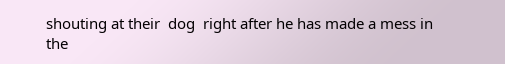shouting at their  dog  right after he has made a mess in the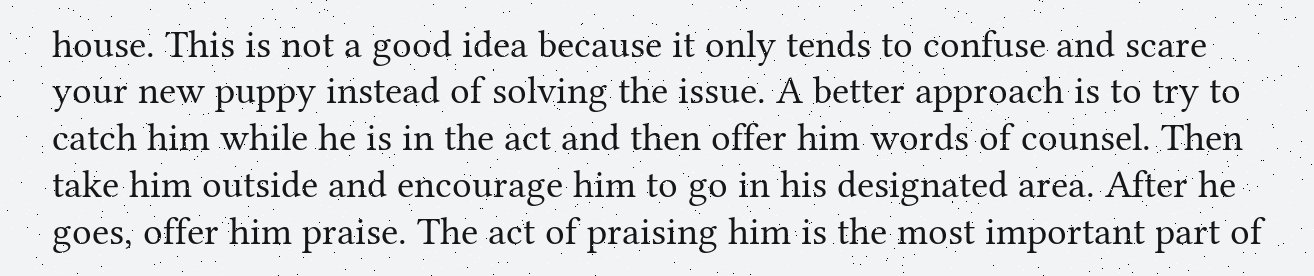house. This is not a good idea because it only tends to confuse and scare your new puppy instead of solving the issue. A better approach is to try to catch him while he is in the act and then offer him words of counsel. Then take him outside and encourage him to go in his designated area. After he goes, offer him praise. The act of praising him is the most important part of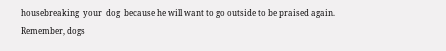housebreaking  your  dog  because he will want to go outside to be praised again. Remember, dogs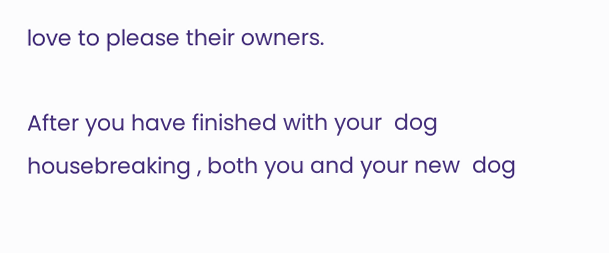love to please their owners.

After you have finished with your  dog   housebreaking , both you and your new  dog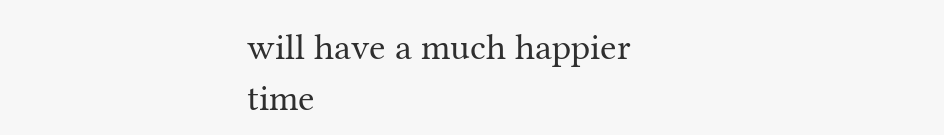will have a much happier time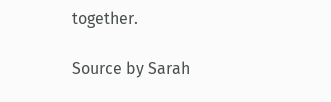together.

Source by Sarah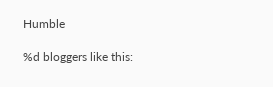Humble

%d bloggers like this: